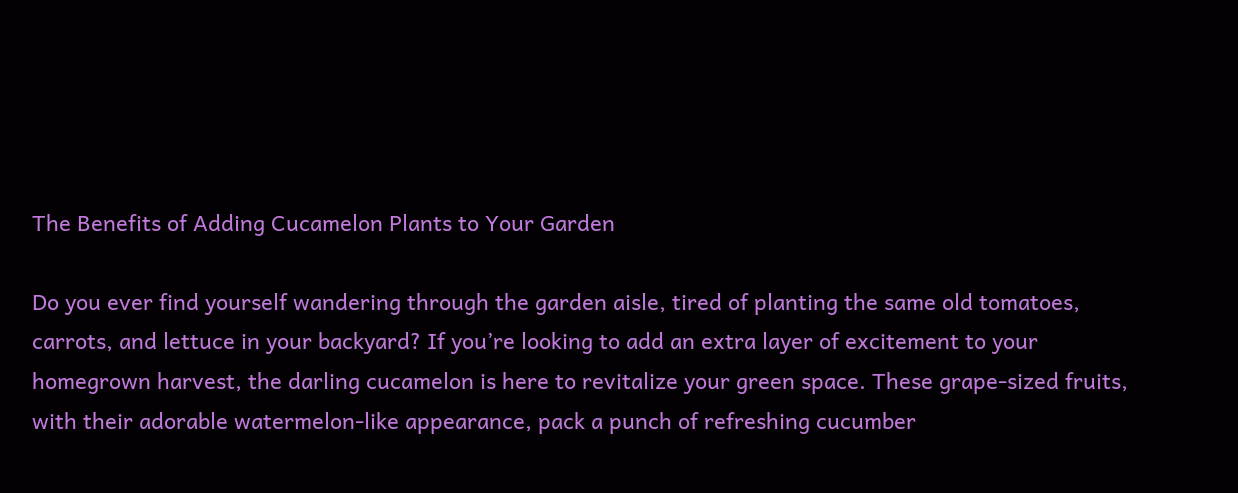The Benefits of Adding Cucamelon Plants to Your Garden

Do you ever find yourself wandering through the garden aisle, tired of planting the same old tomatoes, carrots, and lettuce in your backyard? If you’re looking to add an extra layer of excitement to your homegrown harvest, the darling cucamelon is here to revitalize your green space. These grape-sized fruits, with their adorable watermelon-like appearance, pack a punch of refreshing cucumber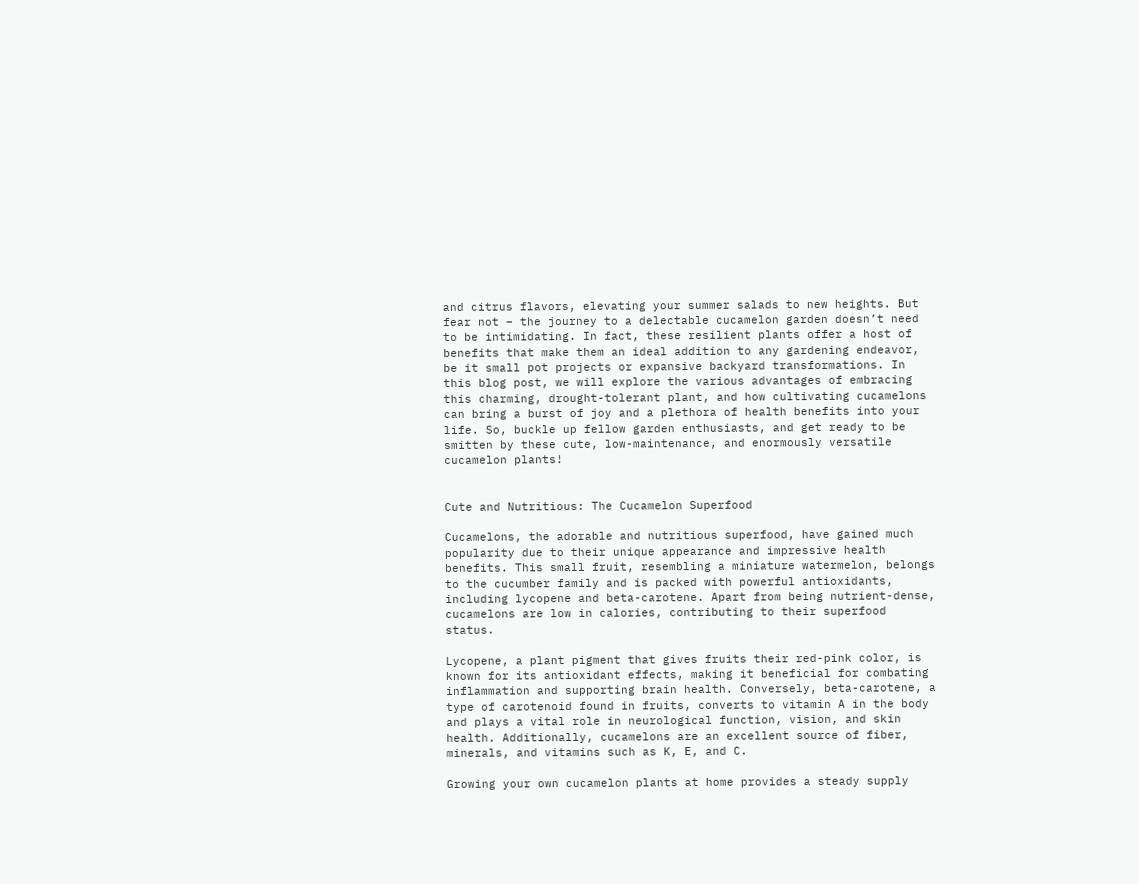and citrus flavors, elevating your summer salads to new heights. But fear not – the journey to a delectable cucamelon garden doesn’t need to be intimidating. In fact, these resilient plants offer a host of benefits that make them an ideal addition to any gardening endeavor, be it small pot projects or expansive backyard transformations. In this blog post, we will explore the various advantages of embracing this charming, drought-tolerant plant, and how cultivating cucamelons can bring a burst of joy and a plethora of health benefits into your life. So, buckle up fellow garden enthusiasts, and get ready to be smitten by these cute, low-maintenance, and enormously versatile cucamelon plants!


Cute and Nutritious: The Cucamelon Superfood

Cucamelons, the adorable and nutritious superfood, have gained much popularity due to their unique appearance and impressive health benefits. This small fruit, resembling a miniature watermelon, belongs to the cucumber family and is packed with powerful antioxidants, including lycopene and beta-carotene. Apart from being nutrient-dense, cucamelons are low in calories, contributing to their superfood status.

Lycopene, a plant pigment that gives fruits their red-pink color, is known for its antioxidant effects, making it beneficial for combating inflammation and supporting brain health. Conversely, beta-carotene, a type of carotenoid found in fruits, converts to vitamin A in the body and plays a vital role in neurological function, vision, and skin health. Additionally, cucamelons are an excellent source of fiber, minerals, and vitamins such as K, E, and C.

Growing your own cucamelon plants at home provides a steady supply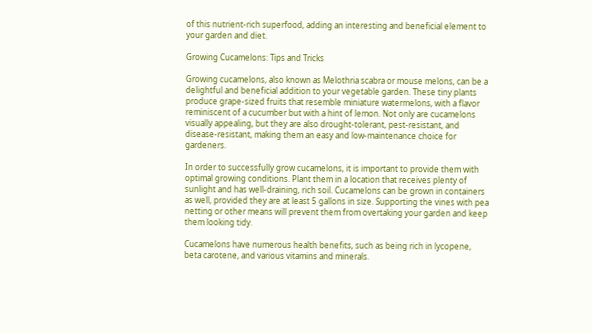of this nutrient-rich superfood, adding an interesting and beneficial element to your garden and diet.

Growing Cucamelons: Tips and Tricks

Growing cucamelons, also known as Melothria scabra or mouse melons, can be a delightful and beneficial addition to your vegetable garden. These tiny plants produce grape-sized fruits that resemble miniature watermelons, with a flavor reminiscent of a cucumber but with a hint of lemon. Not only are cucamelons visually appealing, but they are also drought-tolerant, pest-resistant, and disease-resistant, making them an easy and low-maintenance choice for gardeners.

In order to successfully grow cucamelons, it is important to provide them with optimal growing conditions. Plant them in a location that receives plenty of sunlight and has well-draining, rich soil. Cucamelons can be grown in containers as well, provided they are at least 5 gallons in size. Supporting the vines with pea netting or other means will prevent them from overtaking your garden and keep them looking tidy.

Cucamelons have numerous health benefits, such as being rich in lycopene, beta carotene, and various vitamins and minerals.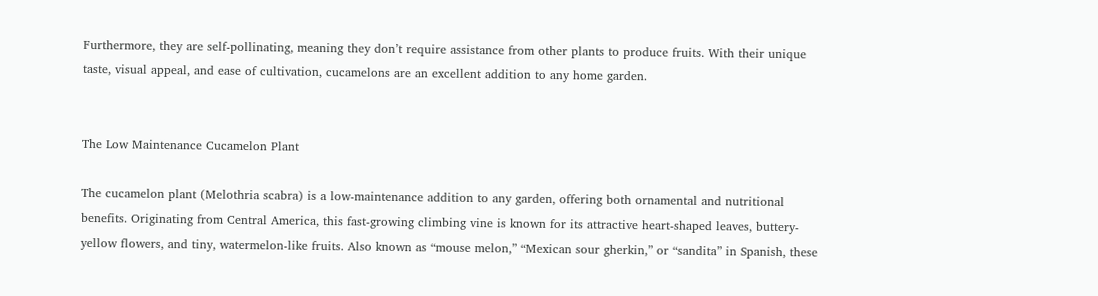Furthermore, they are self-pollinating, meaning they don’t require assistance from other plants to produce fruits. With their unique taste, visual appeal, and ease of cultivation, cucamelons are an excellent addition to any home garden.


The Low Maintenance Cucamelon Plant

The cucamelon plant (Melothria scabra) is a low-maintenance addition to any garden, offering both ornamental and nutritional benefits. Originating from Central America, this fast-growing climbing vine is known for its attractive heart-shaped leaves, buttery-yellow flowers, and tiny, watermelon-like fruits. Also known as “mouse melon,” “Mexican sour gherkin,” or “sandita” in Spanish, these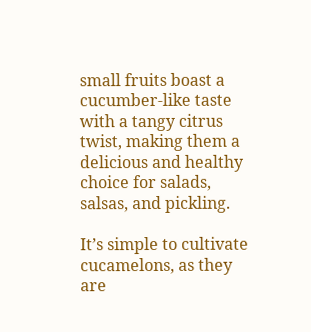small fruits boast a cucumber-like taste with a tangy citrus twist, making them a delicious and healthy choice for salads, salsas, and pickling.

It’s simple to cultivate cucamelons, as they are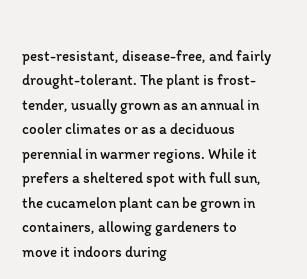pest-resistant, disease-free, and fairly drought-tolerant. The plant is frost-tender, usually grown as an annual in cooler climates or as a deciduous perennial in warmer regions. While it prefers a sheltered spot with full sun, the cucamelon plant can be grown in containers, allowing gardeners to move it indoors during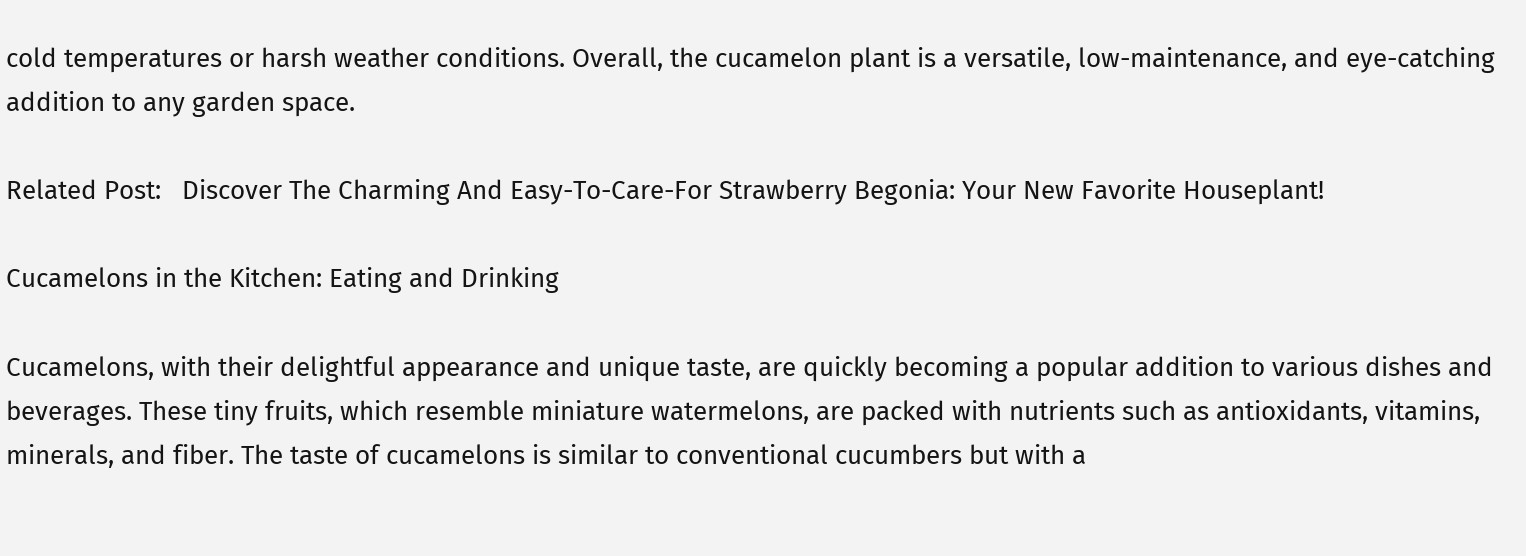cold temperatures or harsh weather conditions. Overall, the cucamelon plant is a versatile, low-maintenance, and eye-catching addition to any garden space.

Related Post:   Discover The Charming And Easy-To-Care-For Strawberry Begonia: Your New Favorite Houseplant!

Cucamelons in the Kitchen: Eating and Drinking

Cucamelons, with their delightful appearance and unique taste, are quickly becoming a popular addition to various dishes and beverages. These tiny fruits, which resemble miniature watermelons, are packed with nutrients such as antioxidants, vitamins, minerals, and fiber. The taste of cucamelons is similar to conventional cucumbers but with a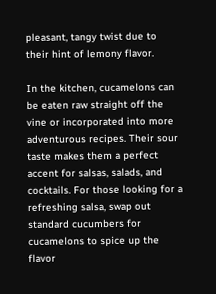pleasant, tangy twist due to their hint of lemony flavor.

In the kitchen, cucamelons can be eaten raw straight off the vine or incorporated into more adventurous recipes. Their sour taste makes them a perfect accent for salsas, salads, and cocktails. For those looking for a refreshing salsa, swap out standard cucumbers for cucamelons to spice up the flavor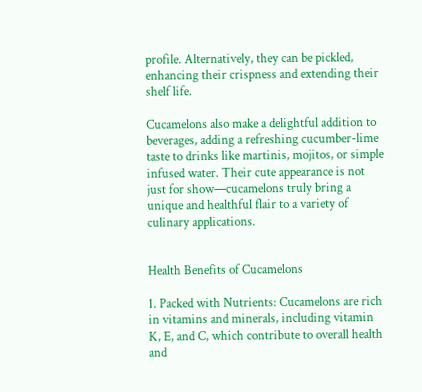profile. Alternatively, they can be pickled, enhancing their crispness and extending their shelf life.

Cucamelons also make a delightful addition to beverages, adding a refreshing cucumber-lime taste to drinks like martinis, mojitos, or simple infused water. Their cute appearance is not just for show—cucamelons truly bring a unique and healthful flair to a variety of culinary applications.


Health Benefits of Cucamelons

1. Packed with Nutrients: Cucamelons are rich in vitamins and minerals, including vitamin K, E, and C, which contribute to overall health and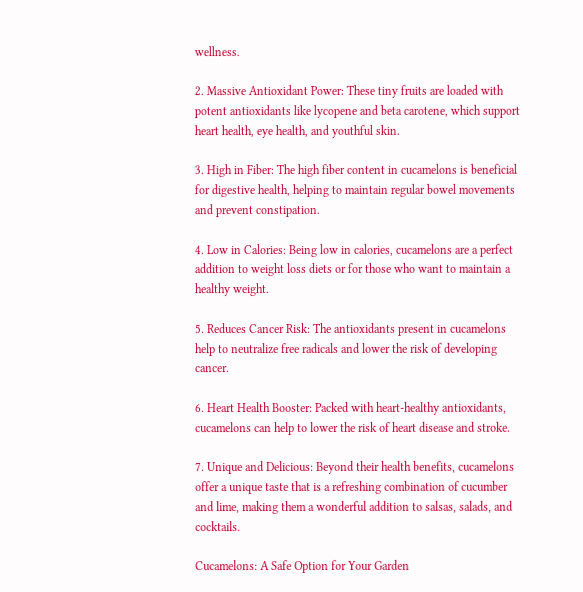wellness.

2. Massive Antioxidant Power: These tiny fruits are loaded with potent antioxidants like lycopene and beta carotene, which support heart health, eye health, and youthful skin.

3. High in Fiber: The high fiber content in cucamelons is beneficial for digestive health, helping to maintain regular bowel movements and prevent constipation.

4. Low in Calories: Being low in calories, cucamelons are a perfect addition to weight loss diets or for those who want to maintain a healthy weight.

5. Reduces Cancer Risk: The antioxidants present in cucamelons help to neutralize free radicals and lower the risk of developing cancer.

6. Heart Health Booster: Packed with heart-healthy antioxidants, cucamelons can help to lower the risk of heart disease and stroke.

7. Unique and Delicious: Beyond their health benefits, cucamelons offer a unique taste that is a refreshing combination of cucumber and lime, making them a wonderful addition to salsas, salads, and cocktails.

Cucamelons: A Safe Option for Your Garden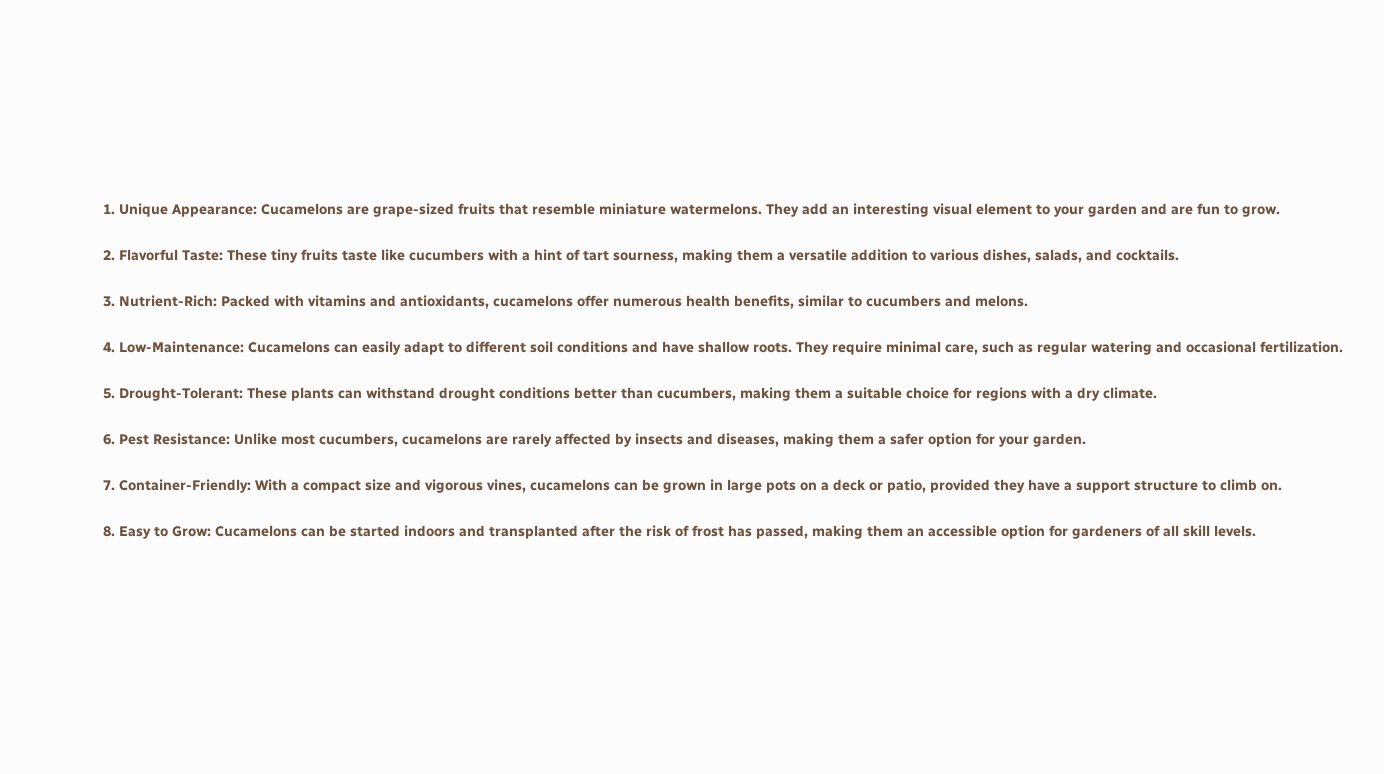1. Unique Appearance: Cucamelons are grape-sized fruits that resemble miniature watermelons. They add an interesting visual element to your garden and are fun to grow.

2. Flavorful Taste: These tiny fruits taste like cucumbers with a hint of tart sourness, making them a versatile addition to various dishes, salads, and cocktails.

3. Nutrient-Rich: Packed with vitamins and antioxidants, cucamelons offer numerous health benefits, similar to cucumbers and melons.

4. Low-Maintenance: Cucamelons can easily adapt to different soil conditions and have shallow roots. They require minimal care, such as regular watering and occasional fertilization.

5. Drought-Tolerant: These plants can withstand drought conditions better than cucumbers, making them a suitable choice for regions with a dry climate.

6. Pest Resistance: Unlike most cucumbers, cucamelons are rarely affected by insects and diseases, making them a safer option for your garden.

7. Container-Friendly: With a compact size and vigorous vines, cucamelons can be grown in large pots on a deck or patio, provided they have a support structure to climb on.

8. Easy to Grow: Cucamelons can be started indoors and transplanted after the risk of frost has passed, making them an accessible option for gardeners of all skill levels.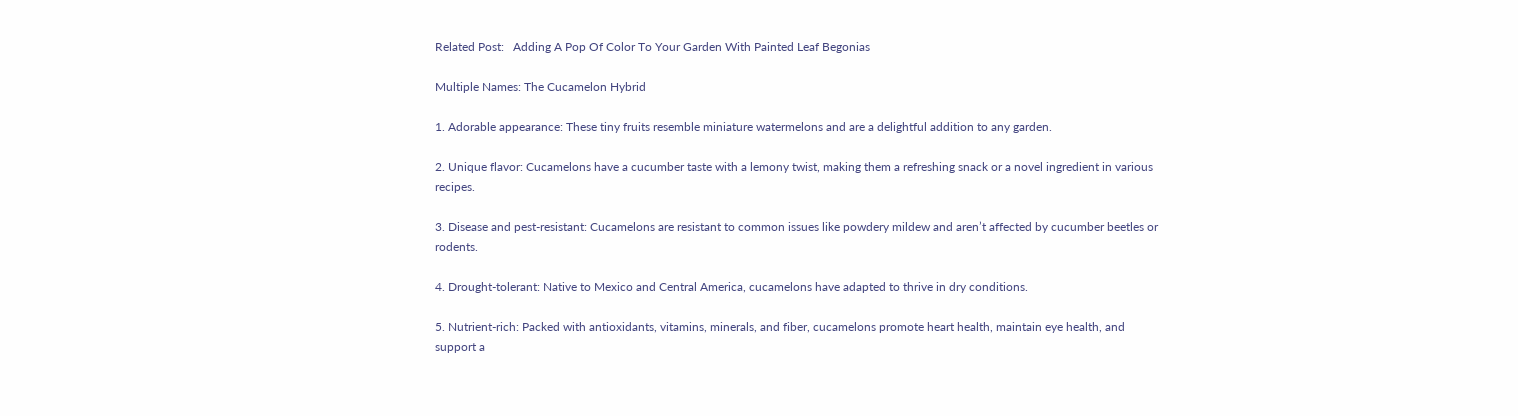Related Post:   Adding A Pop Of Color To Your Garden With Painted Leaf Begonias

Multiple Names: The Cucamelon Hybrid

1. Adorable appearance: These tiny fruits resemble miniature watermelons and are a delightful addition to any garden.

2. Unique flavor: Cucamelons have a cucumber taste with a lemony twist, making them a refreshing snack or a novel ingredient in various recipes.

3. Disease and pest-resistant: Cucamelons are resistant to common issues like powdery mildew and aren’t affected by cucumber beetles or rodents.

4. Drought-tolerant: Native to Mexico and Central America, cucamelons have adapted to thrive in dry conditions.

5. Nutrient-rich: Packed with antioxidants, vitamins, minerals, and fiber, cucamelons promote heart health, maintain eye health, and support a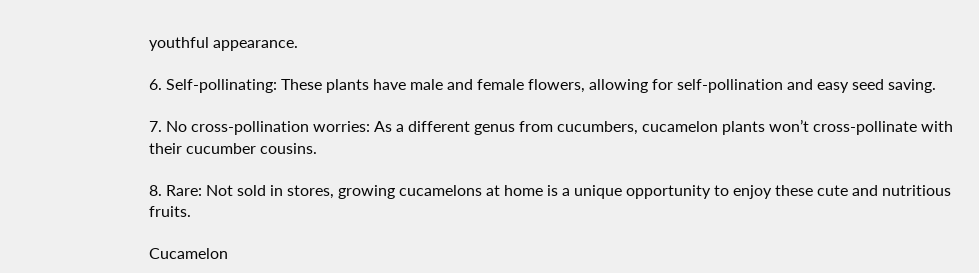youthful appearance.

6. Self-pollinating: These plants have male and female flowers, allowing for self-pollination and easy seed saving.

7. No cross-pollination worries: As a different genus from cucumbers, cucamelon plants won’t cross-pollinate with their cucumber cousins.

8. Rare: Not sold in stores, growing cucamelons at home is a unique opportunity to enjoy these cute and nutritious fruits.

Cucamelon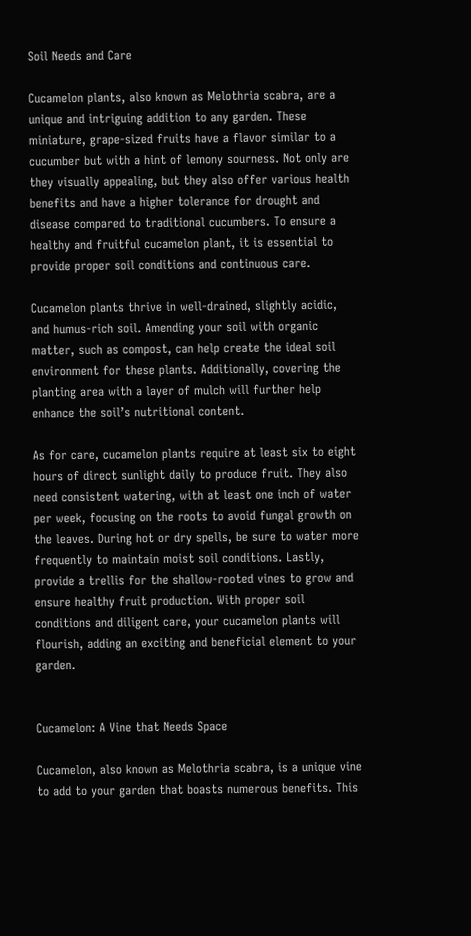Soil Needs and Care

Cucamelon plants, also known as Melothria scabra, are a unique and intriguing addition to any garden. These miniature, grape-sized fruits have a flavor similar to a cucumber but with a hint of lemony sourness. Not only are they visually appealing, but they also offer various health benefits and have a higher tolerance for drought and disease compared to traditional cucumbers. To ensure a healthy and fruitful cucamelon plant, it is essential to provide proper soil conditions and continuous care.

Cucamelon plants thrive in well-drained, slightly acidic, and humus-rich soil. Amending your soil with organic matter, such as compost, can help create the ideal soil environment for these plants. Additionally, covering the planting area with a layer of mulch will further help enhance the soil’s nutritional content.

As for care, cucamelon plants require at least six to eight hours of direct sunlight daily to produce fruit. They also need consistent watering, with at least one inch of water per week, focusing on the roots to avoid fungal growth on the leaves. During hot or dry spells, be sure to water more frequently to maintain moist soil conditions. Lastly, provide a trellis for the shallow-rooted vines to grow and ensure healthy fruit production. With proper soil conditions and diligent care, your cucamelon plants will flourish, adding an exciting and beneficial element to your garden.


Cucamelon: A Vine that Needs Space

Cucamelon, also known as Melothria scabra, is a unique vine to add to your garden that boasts numerous benefits. This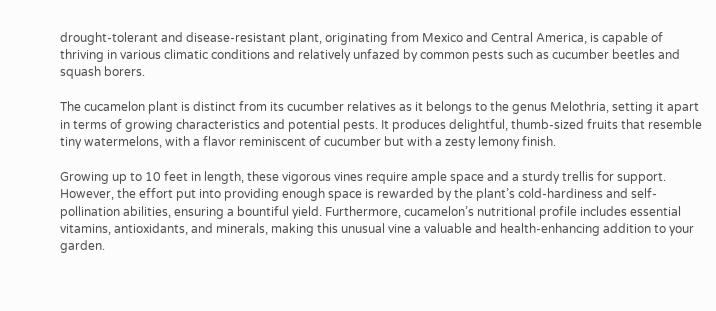drought-tolerant and disease-resistant plant, originating from Mexico and Central America, is capable of thriving in various climatic conditions and relatively unfazed by common pests such as cucumber beetles and squash borers.

The cucamelon plant is distinct from its cucumber relatives as it belongs to the genus Melothria, setting it apart in terms of growing characteristics and potential pests. It produces delightful, thumb-sized fruits that resemble tiny watermelons, with a flavor reminiscent of cucumber but with a zesty lemony finish.

Growing up to 10 feet in length, these vigorous vines require ample space and a sturdy trellis for support. However, the effort put into providing enough space is rewarded by the plant’s cold-hardiness and self-pollination abilities, ensuring a bountiful yield. Furthermore, cucamelon’s nutritional profile includes essential vitamins, antioxidants, and minerals, making this unusual vine a valuable and health-enhancing addition to your garden.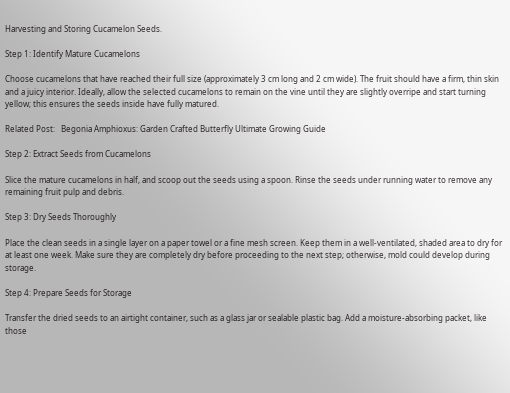Harvesting and Storing Cucamelon Seeds.

Step 1: Identify Mature Cucamelons

Choose cucamelons that have reached their full size (approximately 3 cm long and 2 cm wide). The fruit should have a firm, thin skin and a juicy interior. Ideally, allow the selected cucamelons to remain on the vine until they are slightly overripe and start turning yellow; this ensures the seeds inside have fully matured.

Related Post:   Begonia Amphioxus: Garden Crafted Butterfly Ultimate Growing Guide

Step 2: Extract Seeds from Cucamelons

Slice the mature cucamelons in half, and scoop out the seeds using a spoon. Rinse the seeds under running water to remove any remaining fruit pulp and debris.

Step 3: Dry Seeds Thoroughly

Place the clean seeds in a single layer on a paper towel or a fine mesh screen. Keep them in a well-ventilated, shaded area to dry for at least one week. Make sure they are completely dry before proceeding to the next step; otherwise, mold could develop during storage.

Step 4: Prepare Seeds for Storage

Transfer the dried seeds to an airtight container, such as a glass jar or sealable plastic bag. Add a moisture-absorbing packet, like those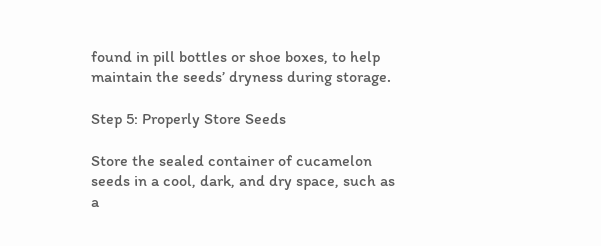found in pill bottles or shoe boxes, to help maintain the seeds’ dryness during storage.

Step 5: Properly Store Seeds

Store the sealed container of cucamelon seeds in a cool, dark, and dry space, such as a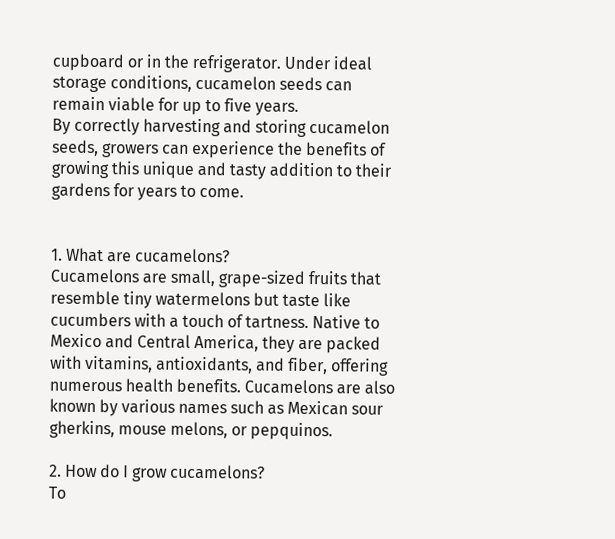cupboard or in the refrigerator. Under ideal storage conditions, cucamelon seeds can remain viable for up to five years.
By correctly harvesting and storing cucamelon seeds, growers can experience the benefits of growing this unique and tasty addition to their gardens for years to come.


1. What are cucamelons?
Cucamelons are small, grape-sized fruits that resemble tiny watermelons but taste like cucumbers with a touch of tartness. Native to Mexico and Central America, they are packed with vitamins, antioxidants, and fiber, offering numerous health benefits. Cucamelons are also known by various names such as Mexican sour gherkins, mouse melons, or pepquinos.

2. How do I grow cucamelons?
To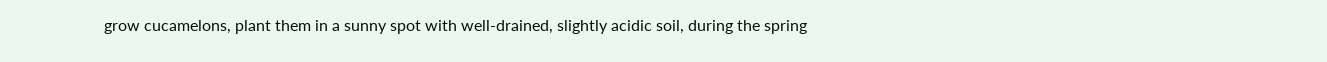grow cucamelons, plant them in a sunny spot with well-drained, slightly acidic soil, during the spring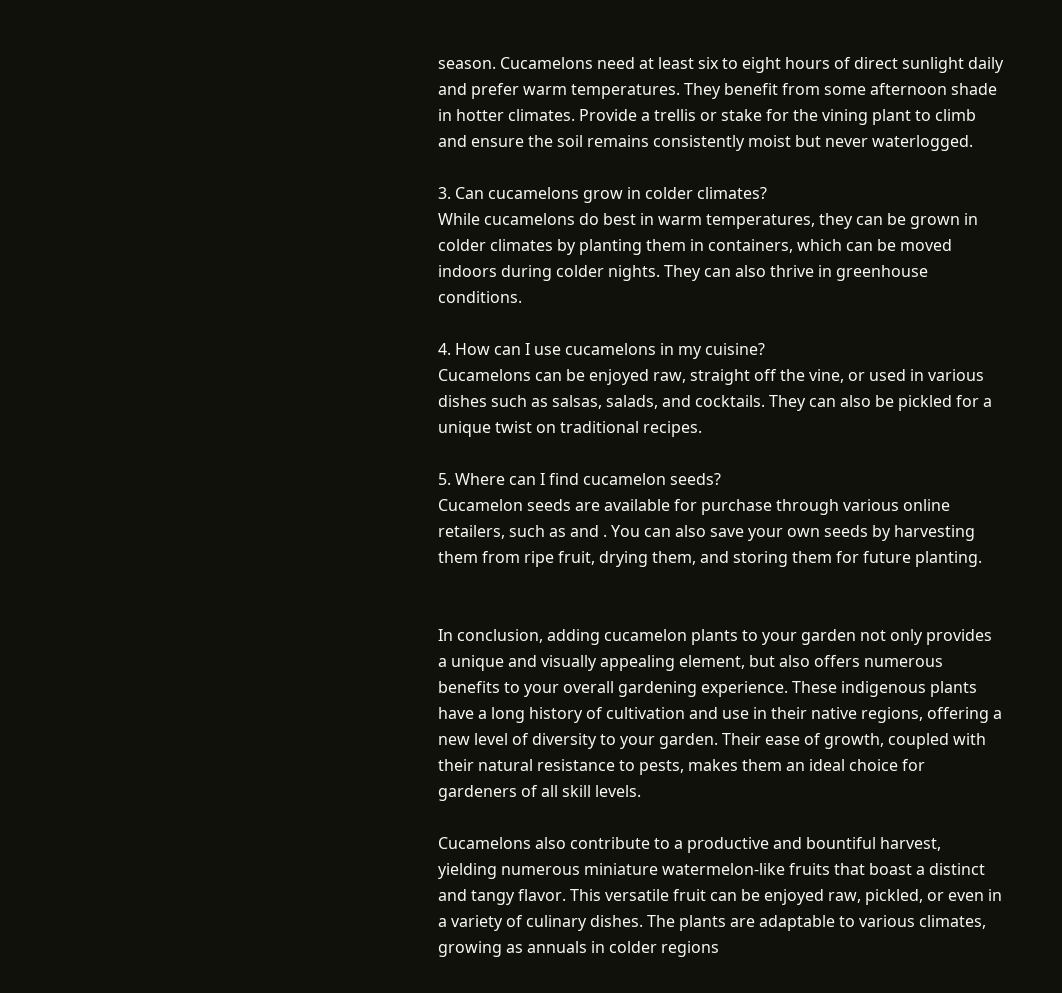season. Cucamelons need at least six to eight hours of direct sunlight daily and prefer warm temperatures. They benefit from some afternoon shade in hotter climates. Provide a trellis or stake for the vining plant to climb and ensure the soil remains consistently moist but never waterlogged.

3. Can cucamelons grow in colder climates?
While cucamelons do best in warm temperatures, they can be grown in colder climates by planting them in containers, which can be moved indoors during colder nights. They can also thrive in greenhouse conditions.

4. How can I use cucamelons in my cuisine?
Cucamelons can be enjoyed raw, straight off the vine, or used in various dishes such as salsas, salads, and cocktails. They can also be pickled for a unique twist on traditional recipes.

5. Where can I find cucamelon seeds?
Cucamelon seeds are available for purchase through various online retailers, such as and . You can also save your own seeds by harvesting them from ripe fruit, drying them, and storing them for future planting.


In conclusion, adding cucamelon plants to your garden not only provides a unique and visually appealing element, but also offers numerous benefits to your overall gardening experience. These indigenous plants have a long history of cultivation and use in their native regions, offering a new level of diversity to your garden. Their ease of growth, coupled with their natural resistance to pests, makes them an ideal choice for gardeners of all skill levels.

Cucamelons also contribute to a productive and bountiful harvest, yielding numerous miniature watermelon-like fruits that boast a distinct and tangy flavor. This versatile fruit can be enjoyed raw, pickled, or even in a variety of culinary dishes. The plants are adaptable to various climates, growing as annuals in colder regions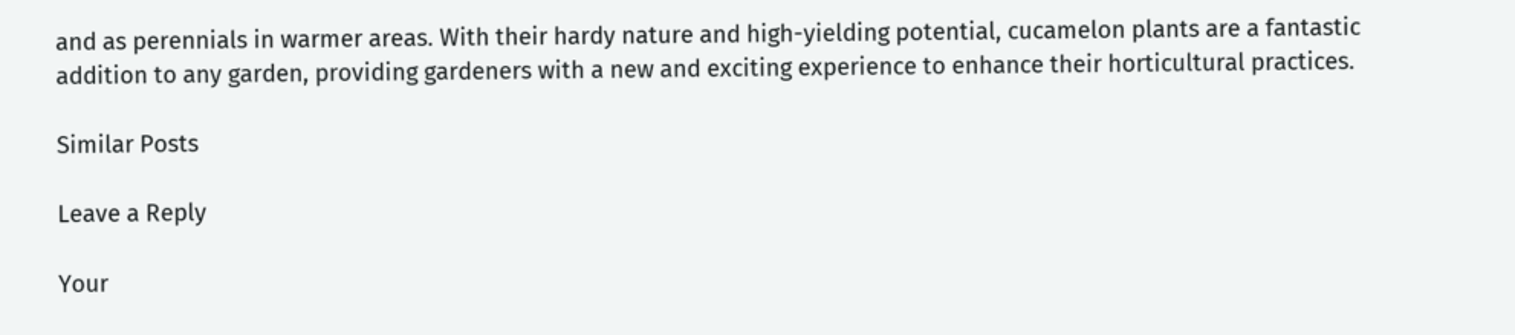and as perennials in warmer areas. With their hardy nature and high-yielding potential, cucamelon plants are a fantastic addition to any garden, providing gardeners with a new and exciting experience to enhance their horticultural practices.

Similar Posts

Leave a Reply

Your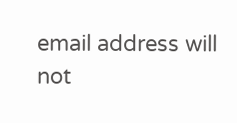email address will not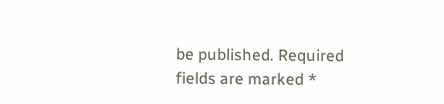be published. Required fields are marked *